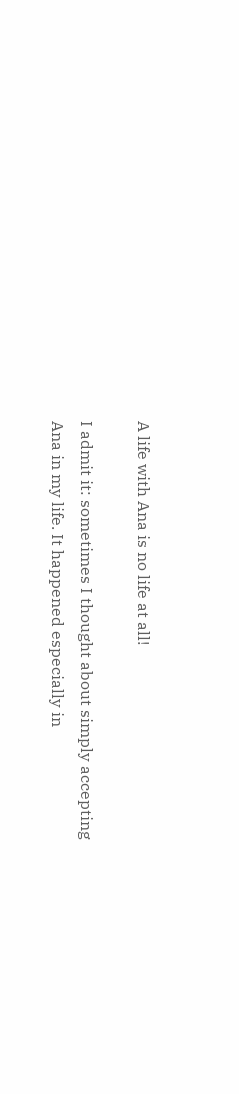A life with Ana is no life at all!

I admit it: sometimes I thought about simply accepting Ana in my life. It happened especially in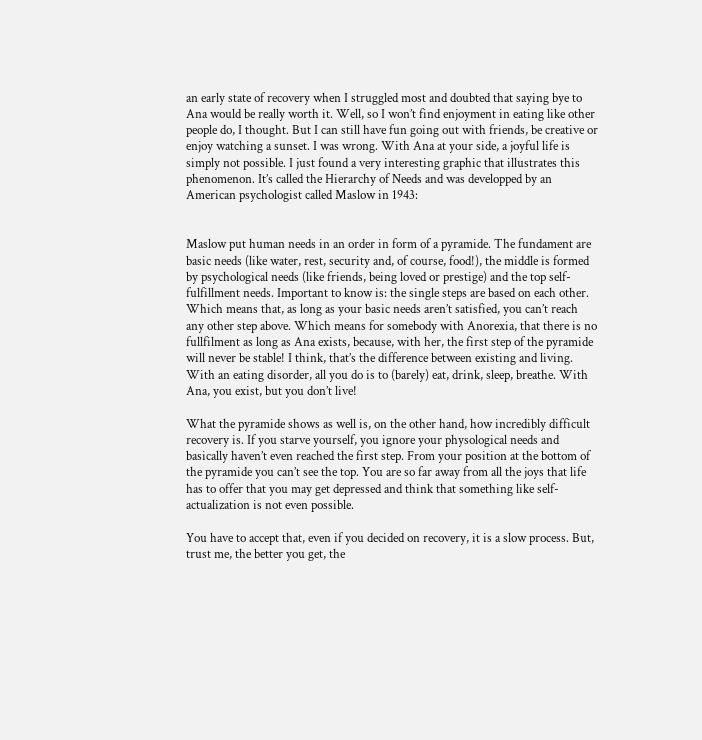an early state of recovery when I struggled most and doubted that saying bye to Ana would be really worth it. Well, so I won’t find enjoyment in eating like other people do, I thought. But I can still have fun going out with friends, be creative or enjoy watching a sunset. I was wrong. With Ana at your side, a joyful life is simply not possible. I just found a very interesting graphic that illustrates this phenomenon. It’s called the Hierarchy of Needs and was developped by an American psychologist called Maslow in 1943:


Maslow put human needs in an order in form of a pyramide. The fundament are basic needs (like water, rest, security and, of course, food!), the middle is formed by psychological needs (like friends, being loved or prestige) and the top self-fulfillment needs. Important to know is: the single steps are based on each other. Which means that, as long as your basic needs aren’t satisfied, you can’t reach any other step above. Which means for somebody with Anorexia, that there is no fullfilment as long as Ana exists, because, with her, the first step of the pyramide will never be stable! I think, that’s the difference between existing and living. With an eating disorder, all you do is to (barely) eat, drink, sleep, breathe. With Ana, you exist, but you don’t live!

What the pyramide shows as well is, on the other hand, how incredibly difficult recovery is. If you starve yourself, you ignore your physological needs and basically haven’t even reached the first step. From your position at the bottom of the pyramide you can’t see the top. You are so far away from all the joys that life has to offer that you may get depressed and think that something like self-actualization is not even possible.

You have to accept that, even if you decided on recovery, it is a slow process. But, trust me, the better you get, the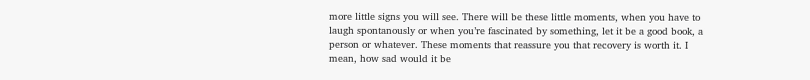more little signs you will see. There will be these little moments, when you have to laugh spontanously or when you’re fascinated by something, let it be a good book, a person or whatever. These moments that reassure you that recovery is worth it. I mean, how sad would it be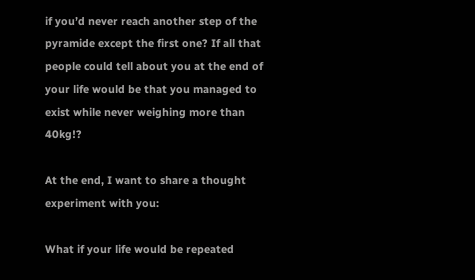if you’d never reach another step of the pyramide except the first one? If all that people could tell about you at the end of your life would be that you managed to exist while never weighing more than 40kg!?

At the end, I want to share a thought experiment with you:

What if your life would be repeated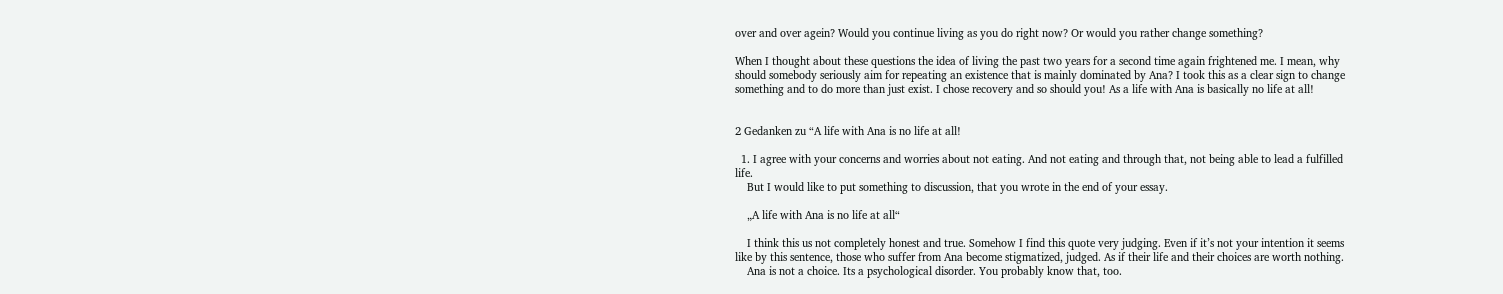over and over agein? Would you continue living as you do right now? Or would you rather change something?

When I thought about these questions the idea of living the past two years for a second time again frightened me. I mean, why should somebody seriously aim for repeating an existence that is mainly dominated by Ana? I took this as a clear sign to change something and to do more than just exist. I chose recovery and so should you! As a life with Ana is basically no life at all!


2 Gedanken zu “A life with Ana is no life at all!

  1. I agree with your concerns and worries about not eating. And not eating and through that, not being able to lead a fulfilled life.
    But I would like to put something to discussion, that you wrote in the end of your essay.

    „A life with Ana is no life at all“

    I think this us not completely honest and true. Somehow I find this quote very judging. Even if it’s not your intention it seems like by this sentence, those who suffer from Ana become stigmatized, judged. As if their life and their choices are worth nothing.
    Ana is not a choice. Its a psychological disorder. You probably know that, too.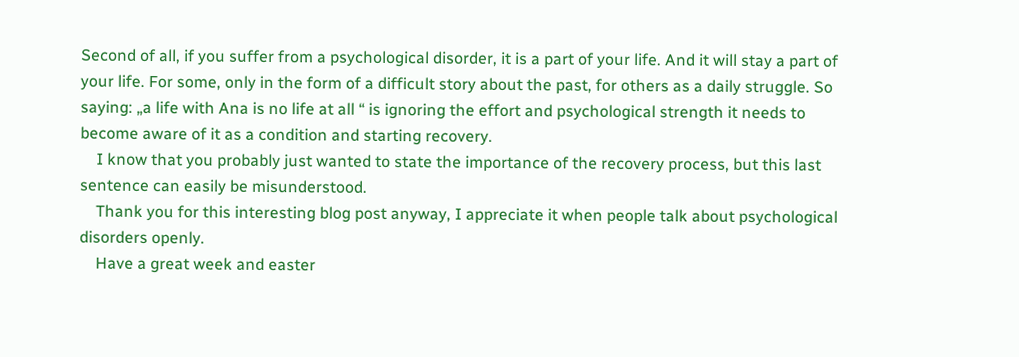Second of all, if you suffer from a psychological disorder, it is a part of your life. And it will stay a part of your life. For some, only in the form of a difficult story about the past, for others as a daily struggle. So saying: „a life with Ana is no life at all “ is ignoring the effort and psychological strength it needs to become aware of it as a condition and starting recovery.
    I know that you probably just wanted to state the importance of the recovery process, but this last sentence can easily be misunderstood.
    Thank you for this interesting blog post anyway, I appreciate it when people talk about psychological disorders openly.
    Have a great week and easter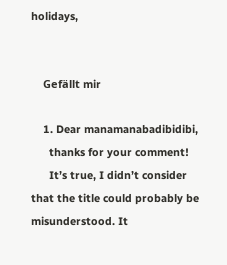holidays,


    Gefällt mir

    1. Dear manamanabadibidibi,
      thanks for your comment!
      It’s true, I didn’t consider that the title could probably be misunderstood. It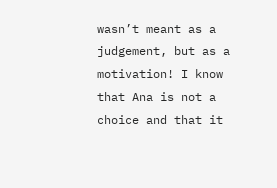wasn’t meant as a judgement, but as a motivation! I know that Ana is not a choice and that it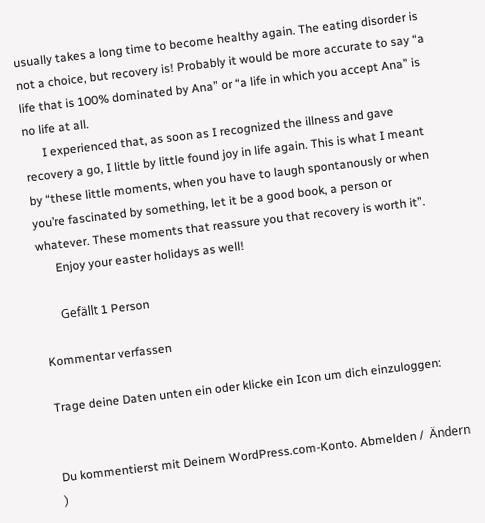usually takes a long time to become healthy again. The eating disorder is not a choice, but recovery is! Probably it would be more accurate to say “a life that is 100% dominated by Ana” or “a life in which you accept Ana” is no life at all.
      I experienced that, as soon as I recognized the illness and gave recovery a go, I little by little found joy in life again. This is what I meant by “these little moments, when you have to laugh spontanously or when you’re fascinated by something, let it be a good book, a person or whatever. These moments that reassure you that recovery is worth it”.
      Enjoy your easter holidays as well!

      Gefällt 1 Person

Kommentar verfassen

Trage deine Daten unten ein oder klicke ein Icon um dich einzuloggen:


Du kommentierst mit Deinem WordPress.com-Konto. Abmelden /  Ändern )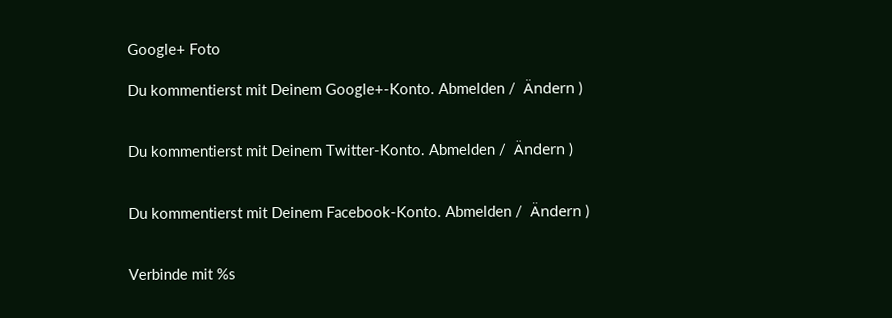Google+ Foto

Du kommentierst mit Deinem Google+-Konto. Abmelden /  Ändern )


Du kommentierst mit Deinem Twitter-Konto. Abmelden /  Ändern )


Du kommentierst mit Deinem Facebook-Konto. Abmelden /  Ändern )


Verbinde mit %s